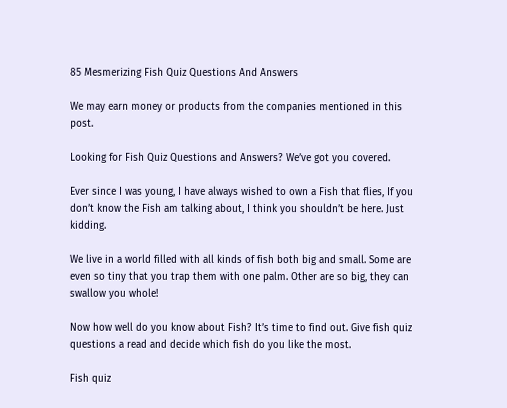85 Mesmerizing Fish Quiz Questions And Answers

We may earn money or products from the companies mentioned in this post.

Looking for Fish Quiz Questions and Answers? We’ve got you covered.

Ever since I was young, I have always wished to own a Fish that flies, If you don’t know the Fish am talking about, I think you shouldn’t be here. Just kidding.

We live in a world filled with all kinds of fish both big and small. Some are even so tiny that you trap them with one palm. Other are so big, they can swallow you whole!

Now how well do you know about Fish? It’s time to find out. Give fish quiz questions a read and decide which fish do you like the most.

Fish quiz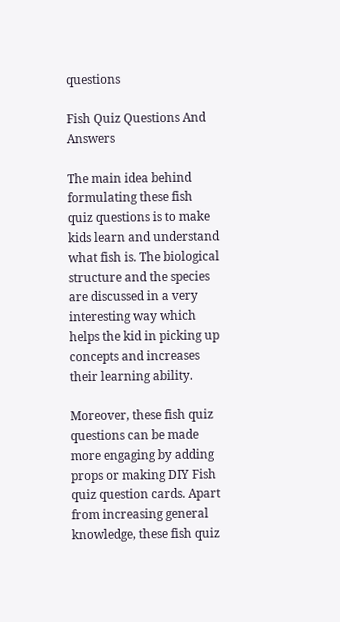questions

Fish Quiz Questions And Answers

The main idea behind formulating these fish quiz questions is to make kids learn and understand what fish is. The biological structure and the species are discussed in a very interesting way which helps the kid in picking up concepts and increases their learning ability.

Moreover, these fish quiz questions can be made more engaging by adding props or making DIY Fish quiz question cards. Apart from increasing general knowledge, these fish quiz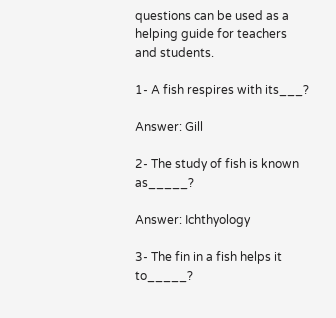questions can be used as a helping guide for teachers and students.

1- A fish respires with its___?

Answer: Gill

2- The study of fish is known as_____?

Answer: Ichthyology

3- The fin in a fish helps it to_____?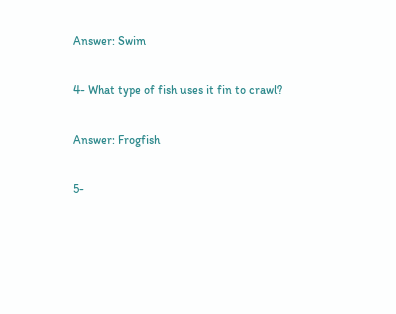Answer: Swim

4- What type of fish uses it fin to crawl?

Answer: Frogfish

5-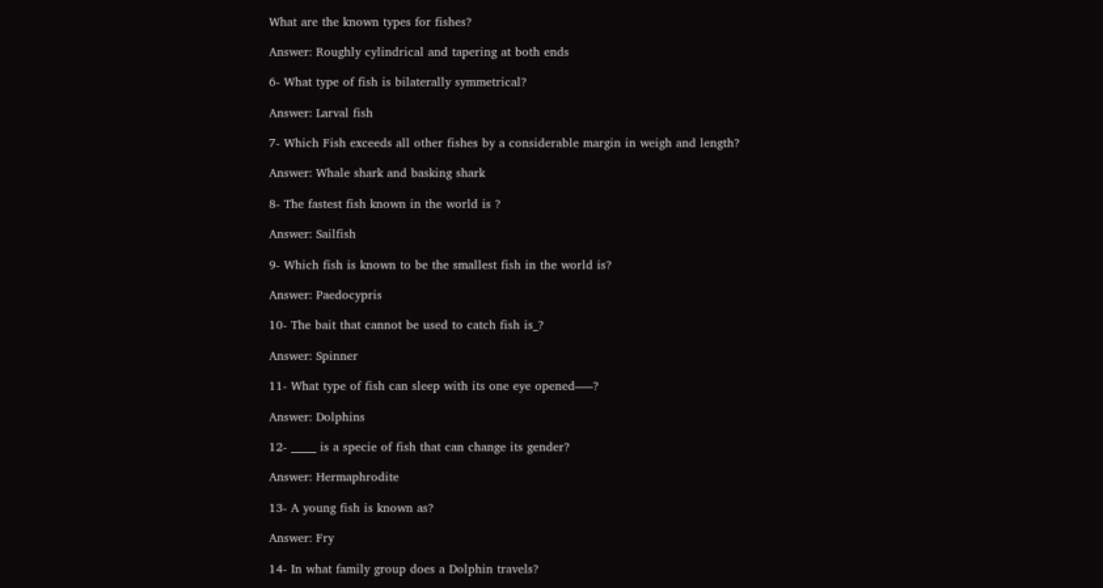What are the known types for fishes?

Answer: Roughly cylindrical and tapering at both ends

6- What type of fish is bilaterally symmetrical?

Answer: Larval fish

7- Which Fish exceeds all other fishes by a considerable margin in weigh and length?

Answer: Whale shark and basking shark

8- The fastest fish known in the world is ?

Answer: Sailfish

9- Which fish is known to be the smallest fish in the world is?

Answer: Paedocypris

10- The bait that cannot be used to catch fish is_?

Answer: Spinner

11- What type of fish can sleep with its one eye opened—–?

Answer: Dolphins

12- _____ is a specie of fish that can change its gender?

Answer: Hermaphrodite

13- A young fish is known as?

Answer: Fry

14- In what family group does a Dolphin travels?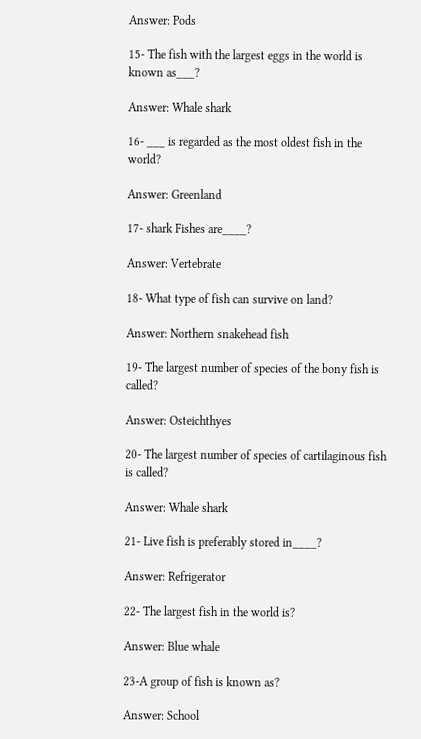Answer: Pods

15- The fish with the largest eggs in the world is known as___?

Answer: Whale shark

16- ___ is regarded as the most oldest fish in the world?

Answer: Greenland

17- shark Fishes are____?

Answer: Vertebrate

18- What type of fish can survive on land?

Answer: Northern snakehead fish

19- The largest number of species of the bony fish is called?

Answer: Osteichthyes

20- The largest number of species of cartilaginous fish is called?

Answer: Whale shark

21- Live fish is preferably stored in____?

Answer: Refrigerator

22- The largest fish in the world is?

Answer: Blue whale

23-A group of fish is known as?

Answer: School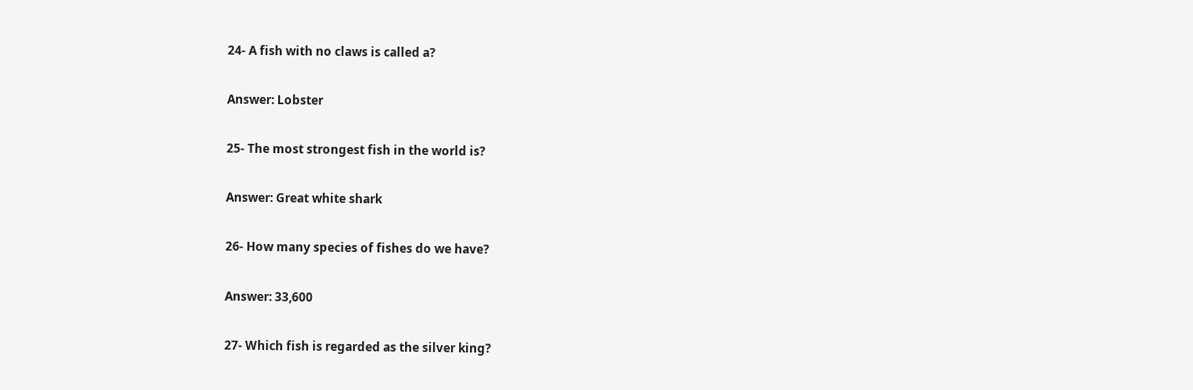24- A fish with no claws is called a?

Answer: Lobster

25- The most strongest fish in the world is?

Answer: Great white shark

26- How many species of fishes do we have?

Answer: 33,600

27- Which fish is regarded as the silver king?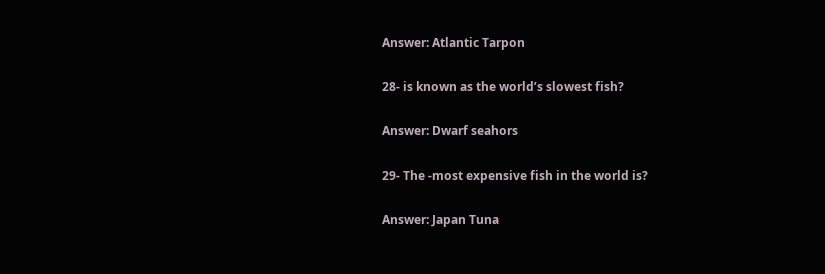Answer: Atlantic Tarpon

28- is known as the world’s slowest fish?

Answer: Dwarf seahors

29- The -most expensive fish in the world is?

Answer: Japan Tuna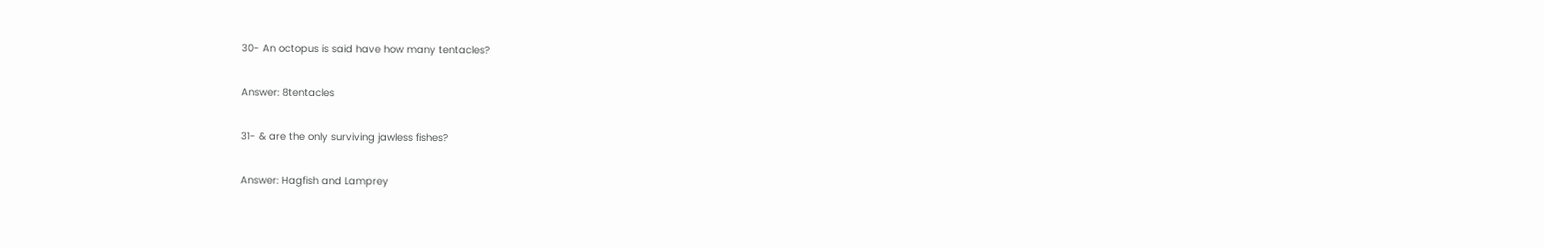30- An octopus is said have how many tentacles?

Answer: 8tentacles

31- & are the only surviving jawless fishes?

Answer: Hagfish and Lamprey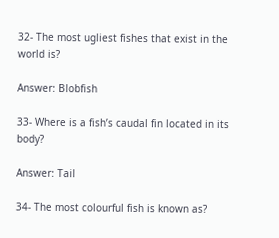32- The most ugliest fishes that exist in the world is?

Answer: Blobfish

33- Where is a fish’s caudal fin located in its body?

Answer: Tail

34- The most colourful fish is known as?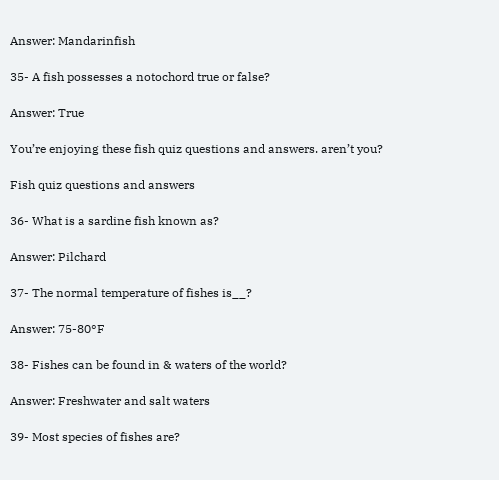Answer: Mandarinfish

35- A fish possesses a notochord true or false?

Answer: True

You’re enjoying these fish quiz questions and answers. aren’t you?

Fish quiz questions and answers

36- What is a sardine fish known as?

Answer: Pilchard

37- The normal temperature of fishes is__?

Answer: 75-80°F

38- Fishes can be found in & waters of the world?

Answer: Freshwater and salt waters

39- Most species of fishes are?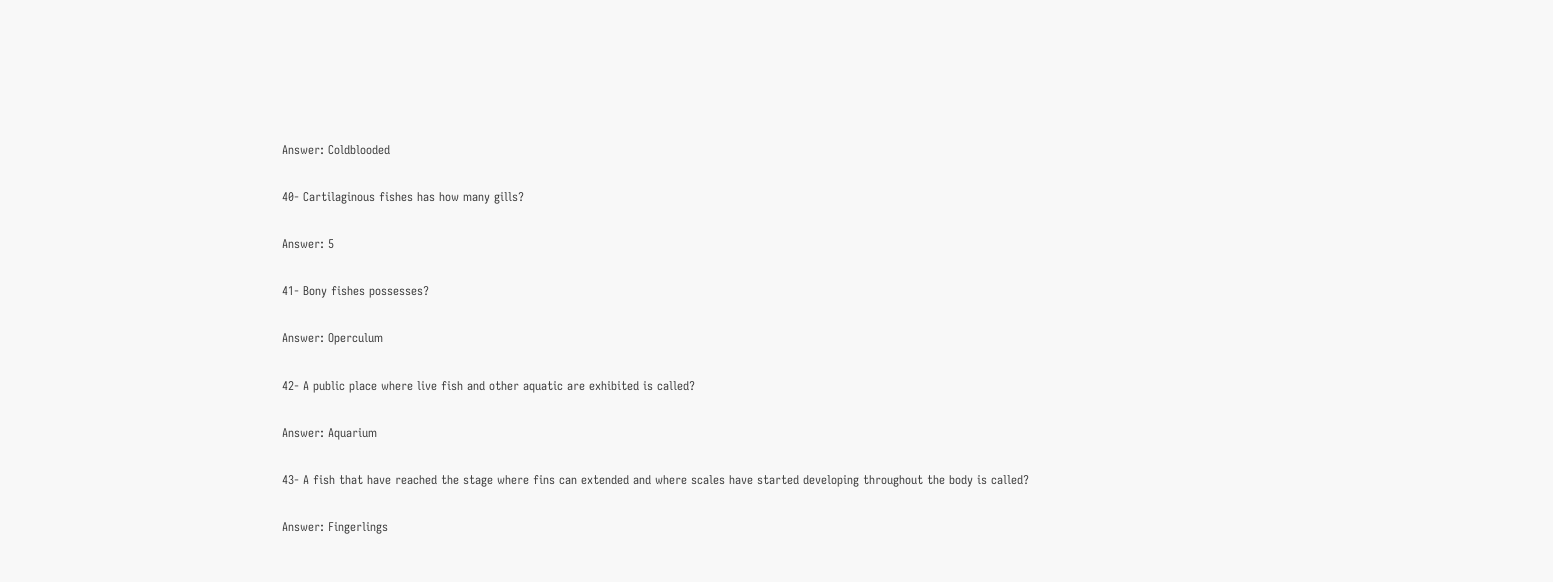Answer: Coldblooded

40- Cartilaginous fishes has how many gills?

Answer: 5

41- Bony fishes possesses?

Answer: Operculum

42- A public place where live fish and other aquatic are exhibited is called?

Answer: Aquarium

43- A fish that have reached the stage where fins can extended and where scales have started developing throughout the body is called?

Answer: Fingerlings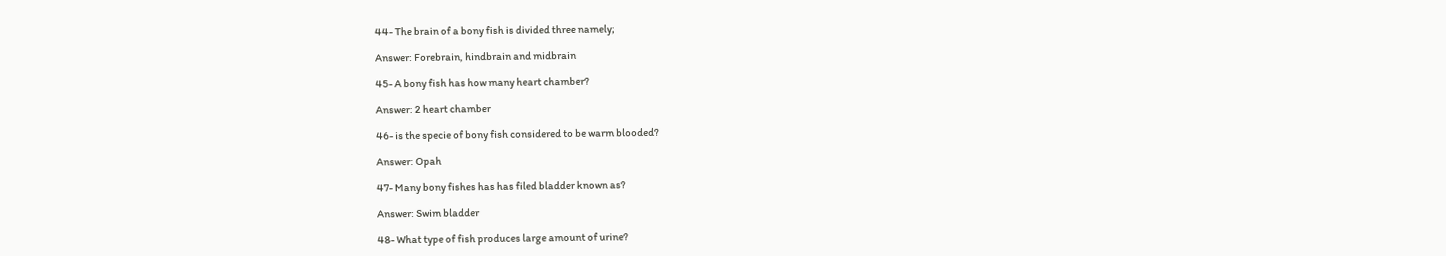44- The brain of a bony fish is divided three namely;

Answer: Forebrain, hindbrain and midbrain

45- A bony fish has how many heart chamber?

Answer: 2 heart chamber

46- is the specie of bony fish considered to be warm blooded?

Answer: Opah

47- Many bony fishes has has filed bladder known as?

Answer: Swim bladder

48- What type of fish produces large amount of urine?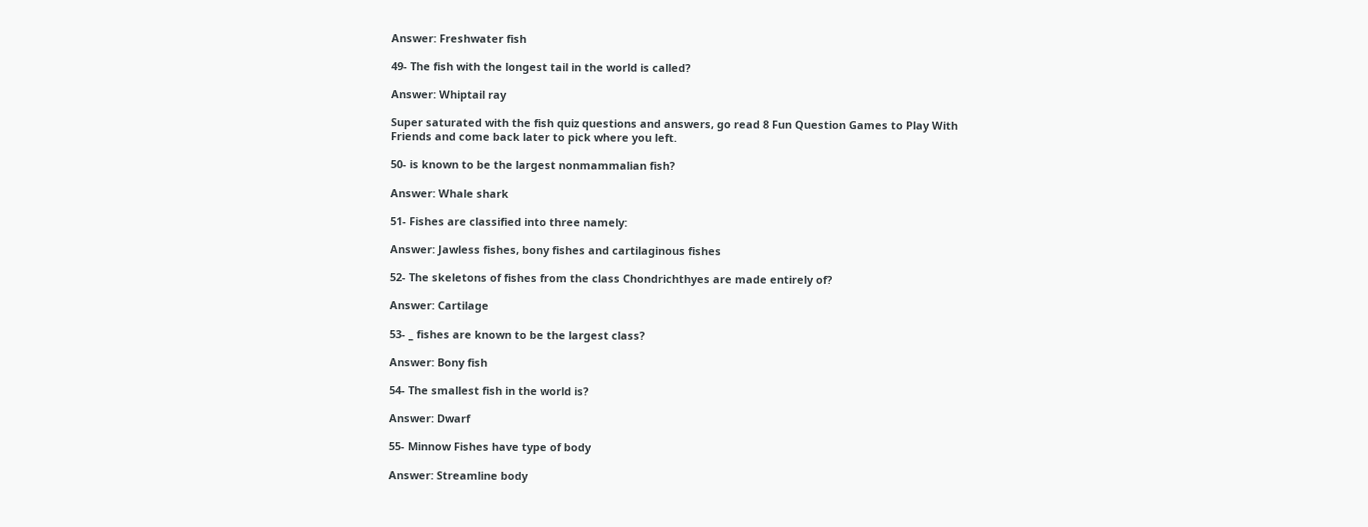Answer: Freshwater fish

49- The fish with the longest tail in the world is called?

Answer: Whiptail ray

Super saturated with the fish quiz questions and answers, go read 8 Fun Question Games to Play With Friends and come back later to pick where you left.

50- is known to be the largest nonmammalian fish?

Answer: Whale shark

51- Fishes are classified into three namely:

Answer: Jawless fishes, bony fishes and cartilaginous fishes

52- The skeletons of fishes from the class Chondrichthyes are made entirely of?

Answer: Cartilage

53- _ fishes are known to be the largest class?

Answer: Bony fish

54- The smallest fish in the world is?

Answer: Dwarf

55- Minnow Fishes have type of body

Answer: Streamline body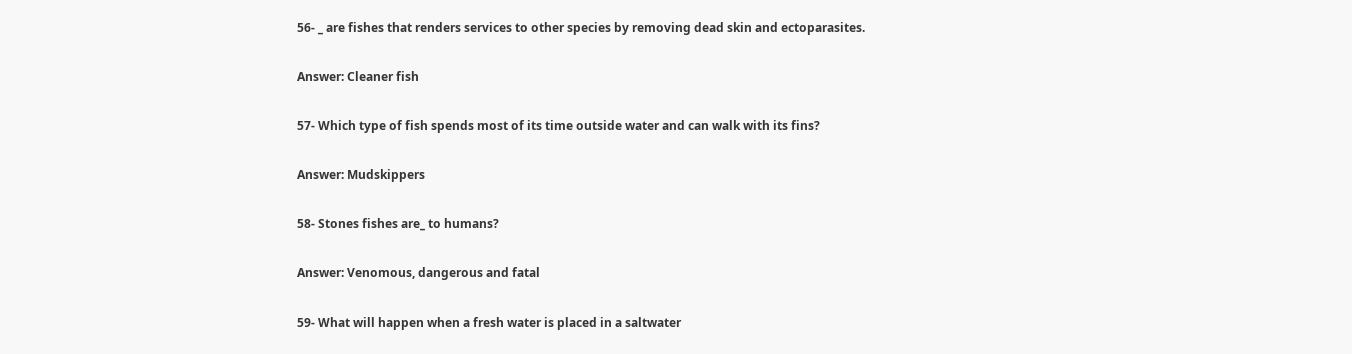56- _ are fishes that renders services to other species by removing dead skin and ectoparasites.

Answer: Cleaner fish

57- Which type of fish spends most of its time outside water and can walk with its fins?

Answer: Mudskippers

58- Stones fishes are_ to humans?

Answer: Venomous, dangerous and fatal

59- What will happen when a fresh water is placed in a saltwater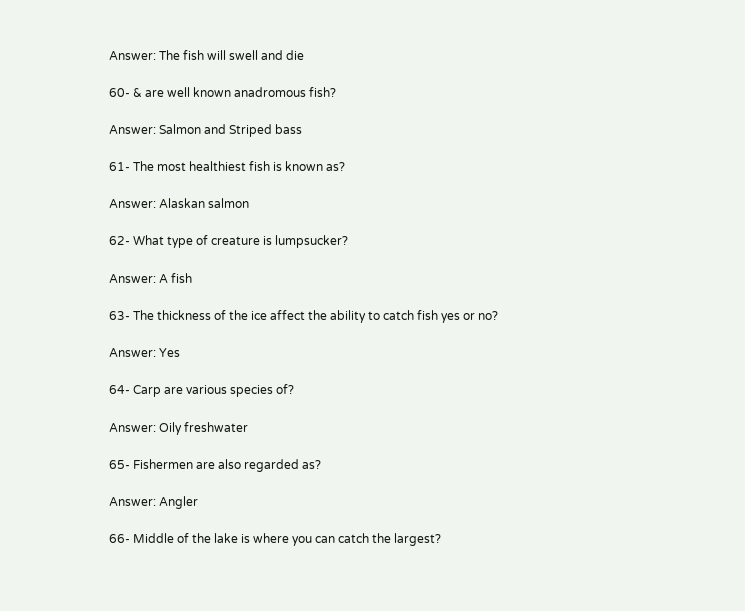Answer: The fish will swell and die

60- & are well known anadromous fish?

Answer: Salmon and Striped bass

61- The most healthiest fish is known as?

Answer: Alaskan salmon

62- What type of creature is lumpsucker?

Answer: A fish

63- The thickness of the ice affect the ability to catch fish yes or no?

Answer: Yes

64- Carp are various species of?

Answer: Oily freshwater

65- Fishermen are also regarded as?

Answer: Angler

66- Middle of the lake is where you can catch the largest?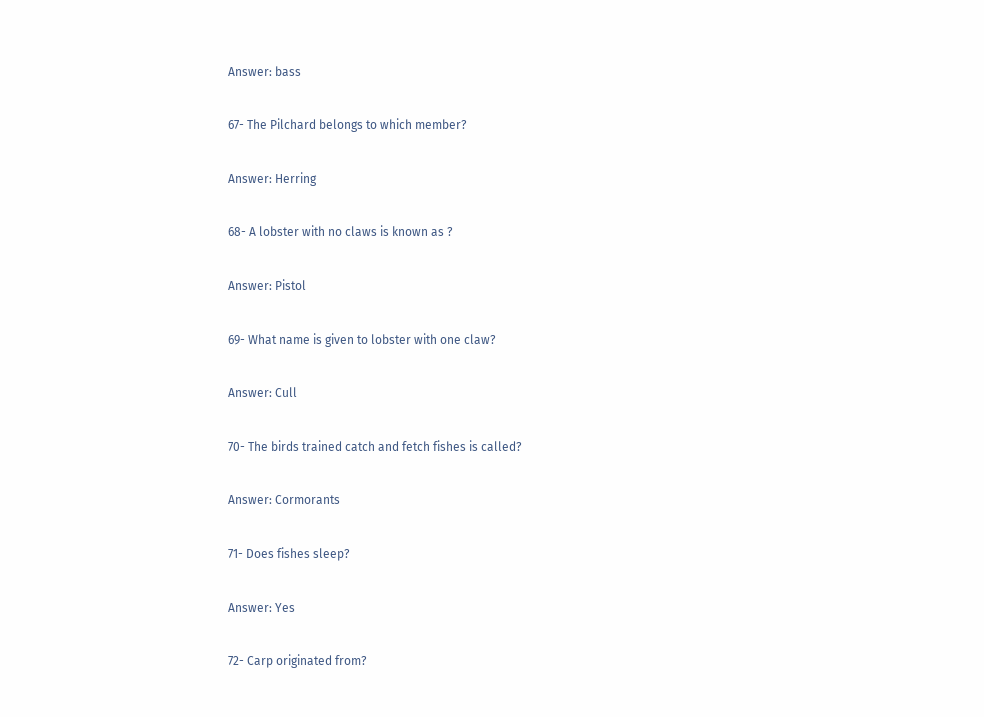Answer: bass

67- The Pilchard belongs to which member?

Answer: Herring

68- A lobster with no claws is known as ?

Answer: Pistol

69- What name is given to lobster with one claw?

Answer: Cull

70- The birds trained catch and fetch fishes is called?

Answer: Cormorants

71- Does fishes sleep?

Answer: Yes

72- Carp originated from?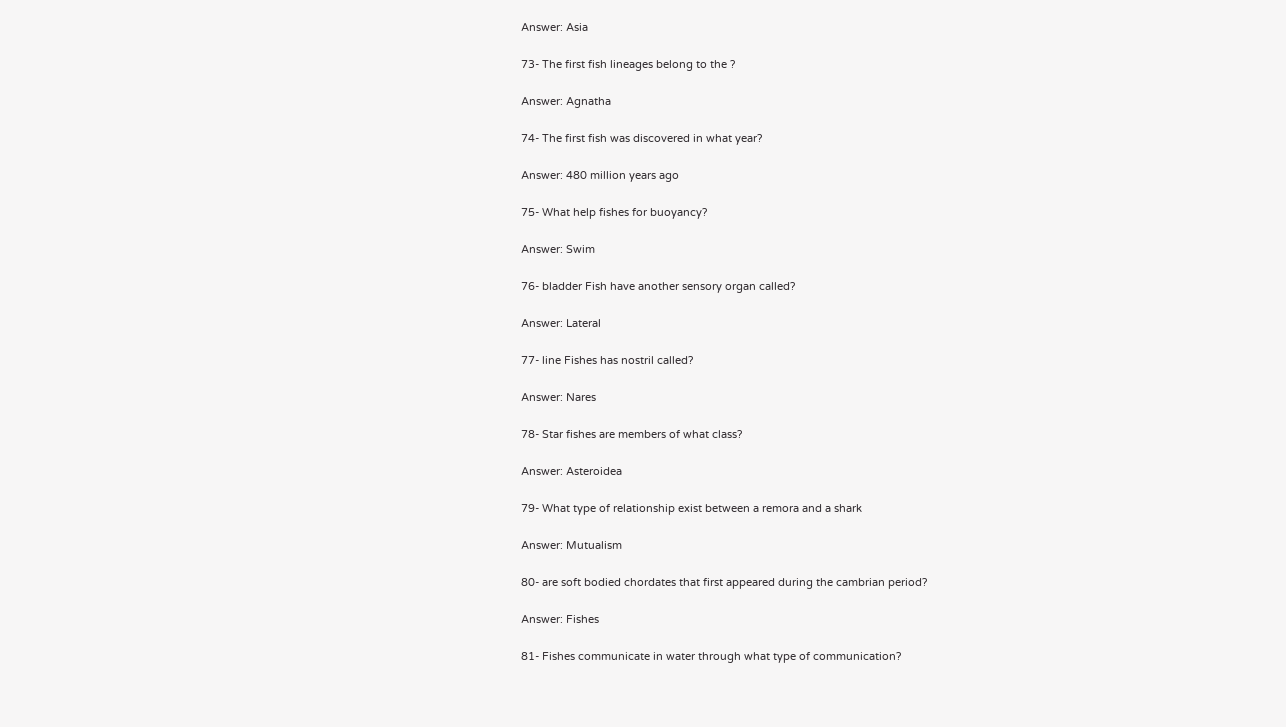Answer: Asia

73- The first fish lineages belong to the ?

Answer: Agnatha

74- The first fish was discovered in what year?

Answer: 480 million years ago

75- What help fishes for buoyancy?

Answer: Swim

76- bladder Fish have another sensory organ called?

Answer: Lateral

77- line Fishes has nostril called?

Answer: Nares

78- Star fishes are members of what class?

Answer: Asteroidea

79- What type of relationship exist between a remora and a shark

Answer: Mutualism

80- are soft bodied chordates that first appeared during the cambrian period?

Answer: Fishes

81- Fishes communicate in water through what type of communication?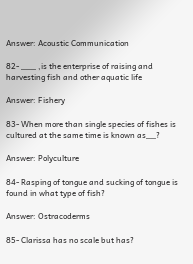Answer: Acoustic Communication

82- ___ ,is the enterprise of raising and harvesting fish and other aquatic life

Answer: Fishery

83- When more than single species of fishes is cultured at the same time is known as__?

Answer: Polyculture

84- Rasping of tongue and sucking of tongue is found in what type of fish?

Answer: Ostracoderms

85- Clarissa has no scale but has?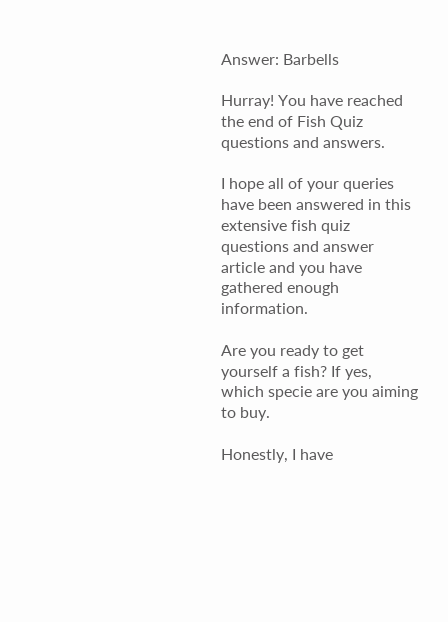Answer: Barbells

Hurray! You have reached the end of Fish Quiz questions and answers.

I hope all of your queries have been answered in this extensive fish quiz questions and answer article and you have gathered enough information.

Are you ready to get yourself a fish? If yes, which specie are you aiming to buy.

Honestly, I have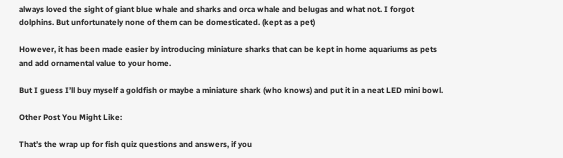always loved the sight of giant blue whale and sharks and orca whale and belugas and what not. I forgot dolphins. But unfortunately none of them can be domesticated. (kept as a pet)

However, it has been made easier by introducing miniature sharks that can be kept in home aquariums as pets and add ornamental value to your home.

But I guess I’ll buy myself a goldfish or maybe a miniature shark (who knows) and put it in a neat LED mini bowl.

Other Post You Might Like:

That’s the wrap up for fish quiz questions and answers, if you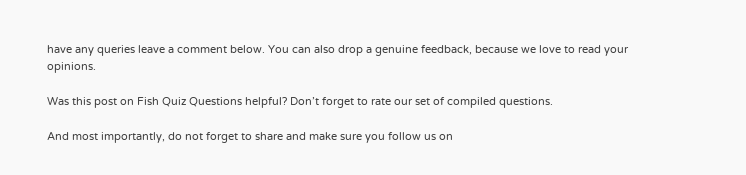have any queries leave a comment below. You can also drop a genuine feedback, because we love to read your opinions.

Was this post on Fish Quiz Questions helpful? Don’t forget to rate our set of compiled questions.

And most importantly, do not forget to share and make sure you follow us on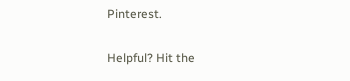Pinterest.

Helpful? Hit the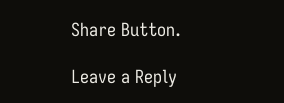Share Button.

Leave a Reply